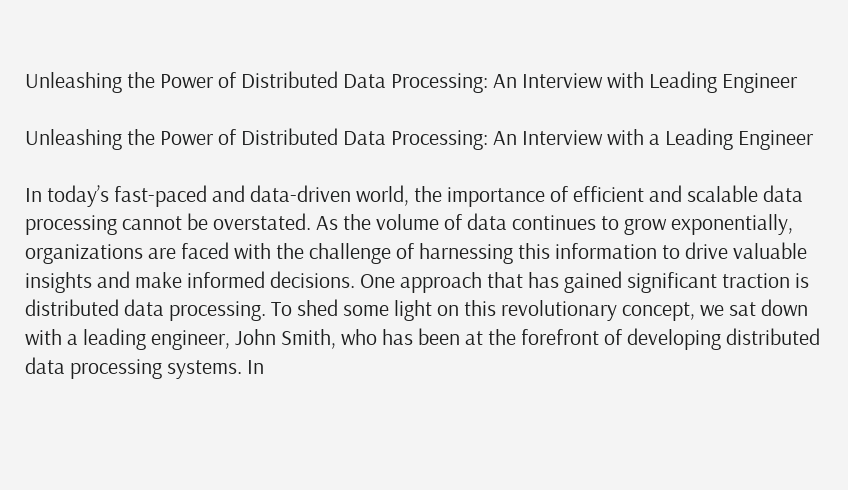Unleashing the Power of Distributed Data Processing: An Interview with Leading Engineer

Unleashing the Power of Distributed Data Processing: An Interview with a Leading Engineer

In today’s fast-paced and data-driven world, the importance of efficient and scalable data processing cannot be overstated. As the volume of data continues to grow exponentially, organizations are faced with the challenge of harnessing this information to drive valuable insights and make informed decisions. One approach that has gained significant traction is distributed data processing. To shed some light on this revolutionary concept, we sat down with a leading engineer, John Smith, who has been at the forefront of developing distributed data processing systems. In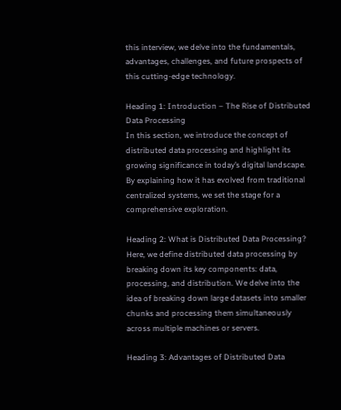this interview, we delve into the fundamentals, advantages, challenges, and future prospects of this cutting-edge technology.

Heading 1: Introduction – The Rise of Distributed Data Processing
In this section, we introduce the concept of distributed data processing and highlight its growing significance in today’s digital landscape. By explaining how it has evolved from traditional centralized systems, we set the stage for a comprehensive exploration.

Heading 2: What is Distributed Data Processing?
Here, we define distributed data processing by breaking down its key components: data, processing, and distribution. We delve into the idea of breaking down large datasets into smaller chunks and processing them simultaneously across multiple machines or servers.

Heading 3: Advantages of Distributed Data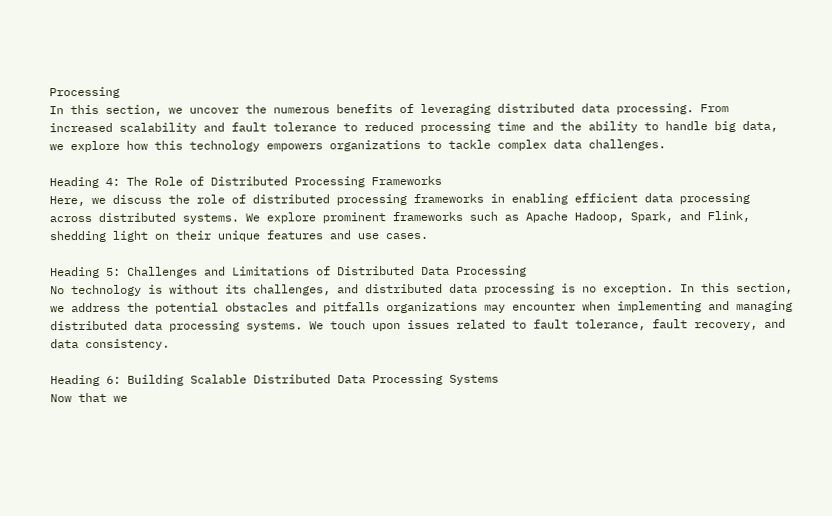Processing
In this section, we uncover the numerous benefits of leveraging distributed data processing. From increased scalability and fault tolerance to reduced processing time and the ability to handle big data, we explore how this technology empowers organizations to tackle complex data challenges.

Heading 4: The Role of Distributed Processing Frameworks
Here, we discuss the role of distributed processing frameworks in enabling efficient data processing across distributed systems. We explore prominent frameworks such as Apache Hadoop, Spark, and Flink, shedding light on their unique features and use cases.

Heading 5: Challenges and Limitations of Distributed Data Processing
No technology is without its challenges, and distributed data processing is no exception. In this section, we address the potential obstacles and pitfalls organizations may encounter when implementing and managing distributed data processing systems. We touch upon issues related to fault tolerance, fault recovery, and data consistency.

Heading 6: Building Scalable Distributed Data Processing Systems
Now that we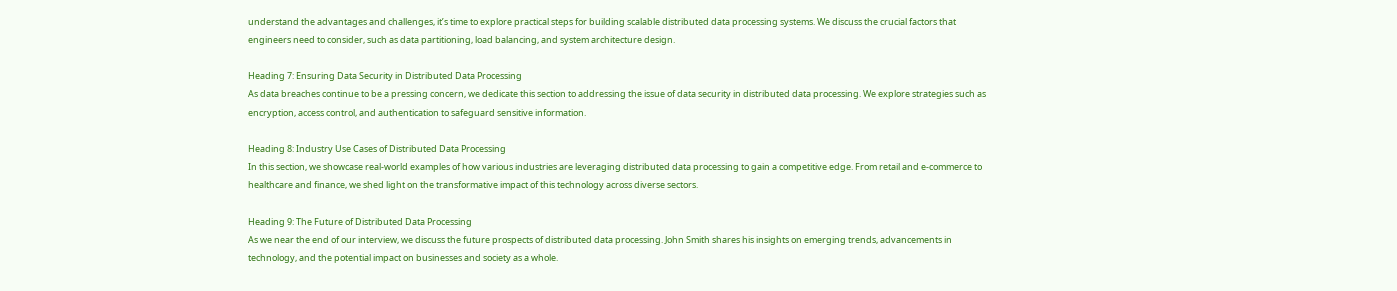understand the advantages and challenges, it’s time to explore practical steps for building scalable distributed data processing systems. We discuss the crucial factors that engineers need to consider, such as data partitioning, load balancing, and system architecture design.

Heading 7: Ensuring Data Security in Distributed Data Processing
As data breaches continue to be a pressing concern, we dedicate this section to addressing the issue of data security in distributed data processing. We explore strategies such as encryption, access control, and authentication to safeguard sensitive information.

Heading 8: Industry Use Cases of Distributed Data Processing
In this section, we showcase real-world examples of how various industries are leveraging distributed data processing to gain a competitive edge. From retail and e-commerce to healthcare and finance, we shed light on the transformative impact of this technology across diverse sectors.

Heading 9: The Future of Distributed Data Processing
As we near the end of our interview, we discuss the future prospects of distributed data processing. John Smith shares his insights on emerging trends, advancements in technology, and the potential impact on businesses and society as a whole.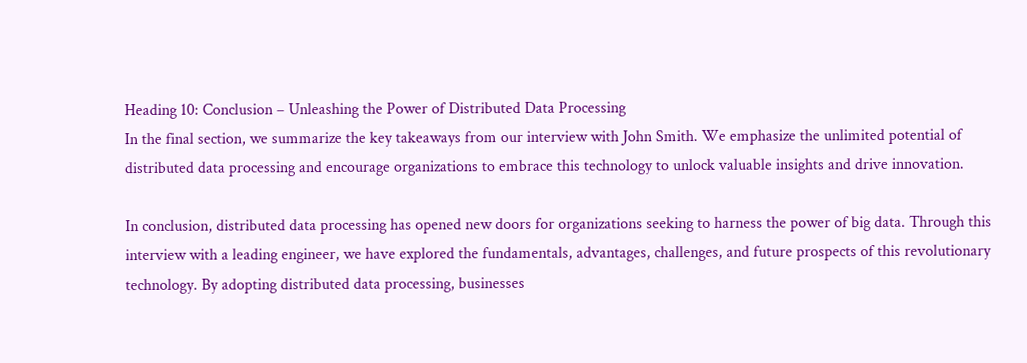Heading 10: Conclusion – Unleashing the Power of Distributed Data Processing
In the final section, we summarize the key takeaways from our interview with John Smith. We emphasize the unlimited potential of distributed data processing and encourage organizations to embrace this technology to unlock valuable insights and drive innovation.

In conclusion, distributed data processing has opened new doors for organizations seeking to harness the power of big data. Through this interview with a leading engineer, we have explored the fundamentals, advantages, challenges, and future prospects of this revolutionary technology. By adopting distributed data processing, businesses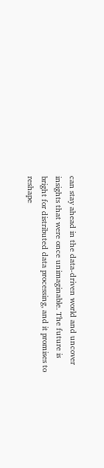can stay ahead in the data-driven world and uncover insights that were once unimaginable. The future is bright for distributed data processing, and it promises to reshape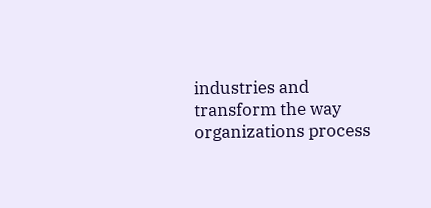industries and transform the way organizations process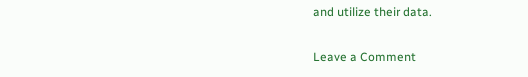and utilize their data.

Leave a Comment